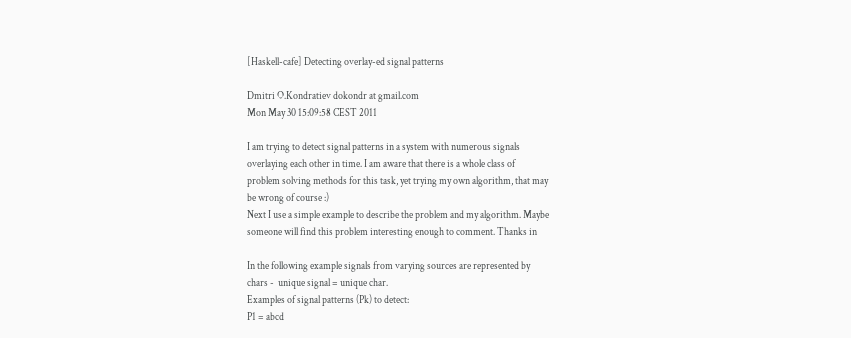[Haskell-cafe] Detecting overlay-ed signal patterns

Dmitri O.Kondratiev dokondr at gmail.com
Mon May 30 15:09:58 CEST 2011

I am trying to detect signal patterns in a system with numerous signals
overlaying each other in time. I am aware that there is a whole class of
problem solving methods for this task, yet trying my own algorithm, that may
be wrong of course :)
Next I use a simple example to describe the problem and my algorithm. Maybe
someone will find this problem interesting enough to comment. Thanks in

In the following example signals from varying sources are represented by
chars -  unique signal = unique char.
Examples of signal patterns (Pk) to detect:
P1 = abcd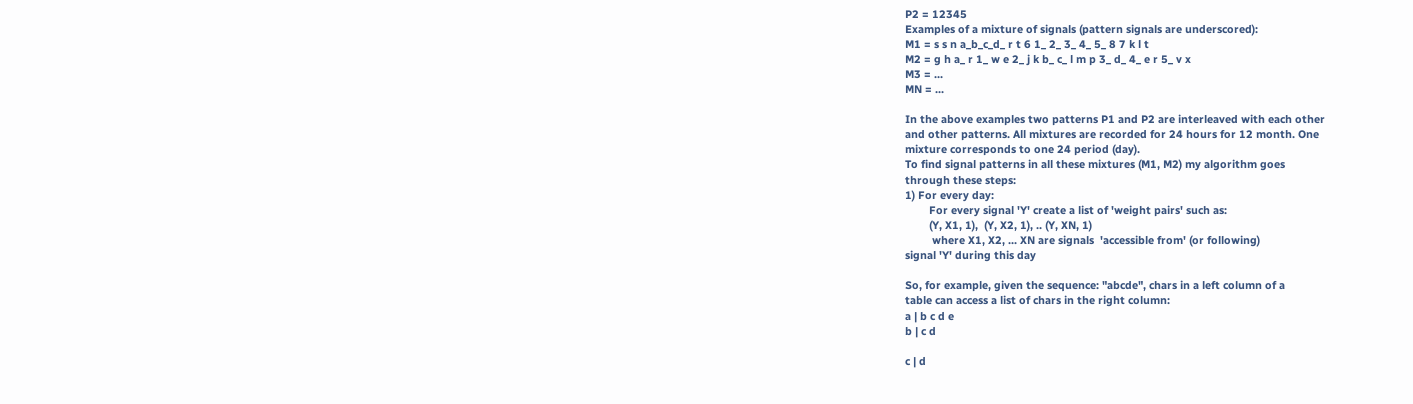P2 = 12345
Examples of a mixture of signals (pattern signals are underscored):
M1 = s s n a_b_c_d_ r t 6 1_ 2_ 3_ 4_ 5_ 8 7 k l t
M2 = g h a_ r 1_ w e 2_ j k b_ c_ l m p 3_ d_ 4_ e r 5_ v x
M3 = ...
MN = ...

In the above examples two patterns P1 and P2 are interleaved with each other
and other patterns. All mixtures are recorded for 24 hours for 12 month. One
mixture corresponds to one 24 period (day).
To find signal patterns in all these mixtures (M1, M2) my algorithm goes
through these steps:
1) For every day:
        For every signal 'Y' create a list of 'weight pairs' such as:
        (Y, X1, 1),  (Y, X2, 1), .. (Y, XN, 1)
         where X1, X2, ... XN are signals  'accessible from' (or following)
signal 'Y' during this day

So, for example, given the sequence: "abcde", chars in a left column of a
table can access a list of chars in the right column:
a | b c d e
b | c d

c | d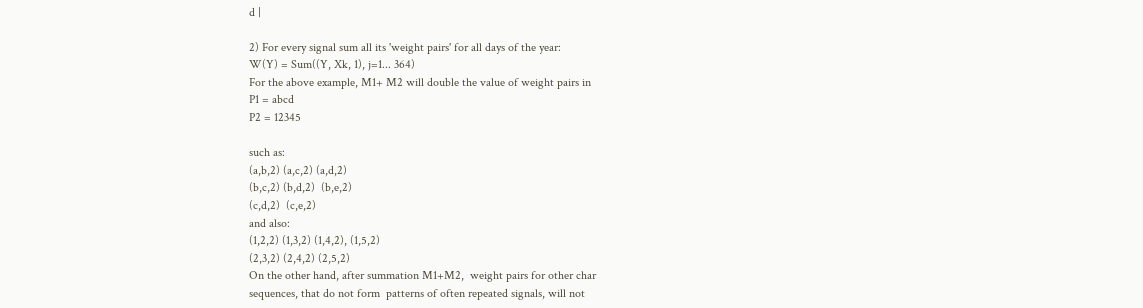d |

2) For every signal sum all its 'weight pairs' for all days of the year:
W(Y) = Sum((Y, Xk, 1), j=1... 364)
For the above example, M1+ M2 will double the value of weight pairs in
P1 = abcd
P2 = 12345

such as:
(a,b,2) (a,c,2) (a,d,2)
(b,c,2) (b,d,2)  (b,e,2)
(c,d,2)  (c,e,2)
and also:
(1,2,2) (1,3,2) (1,4,2), (1,5,2)
(2,3,2) (2,4,2) (2,5,2)
On the other hand, after summation M1+M2,  weight pairs for other char
sequences, that do not form  patterns of often repeated signals, will not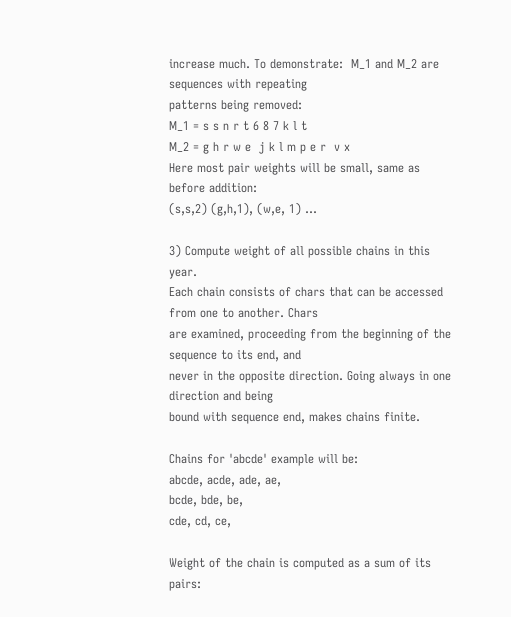increase much. To demonstrate:  M_1 and M_2 are sequences with repeating
patterns being removed:
M_1 = s s n r t 6 8 7 k l t
M_2 = g h r w e  j k l m p e r  v x
Here most pair weights will be small, same as before addition:
(s,s,2) (g,h,1), (w,e, 1) ...

3) Compute weight of all possible chains in this year.
Each chain consists of chars that can be accessed from one to another. Chars
are examined, proceeding from the beginning of the sequence to its end, and
never in the opposite direction. Going always in one direction and being
bound with sequence end, makes chains finite.

Chains for 'abcde' example will be:
abcde, acde, ade, ae,
bcde, bde, be,
cde, cd, ce,

Weight of the chain is computed as a sum of its pairs: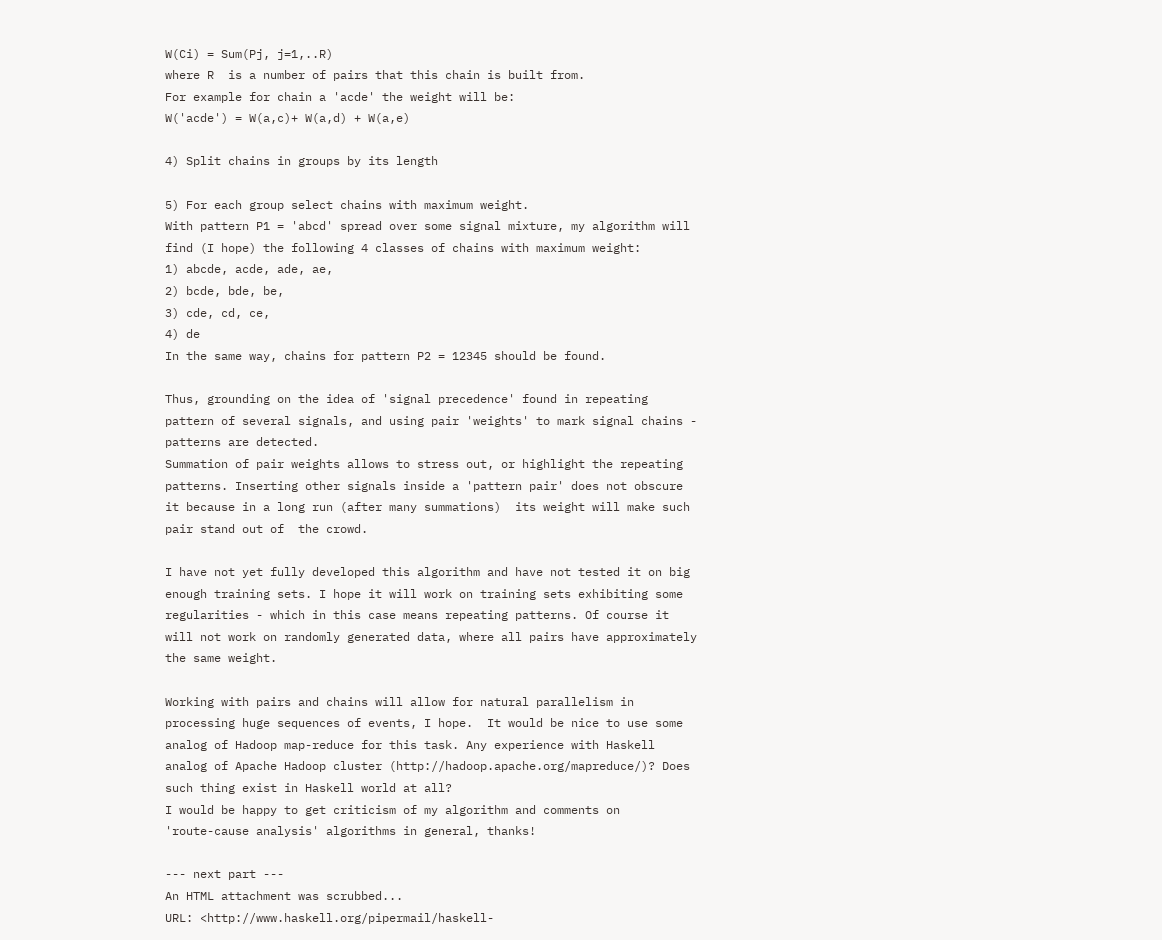W(Ci) = Sum(Pj, j=1,..R)
where R  is a number of pairs that this chain is built from.
For example for chain a 'acde' the weight will be:
W('acde') = W(a,c)+ W(a,d) + W(a,e)

4) Split chains in groups by its length

5) For each group select chains with maximum weight.
With pattern P1 = 'abcd' spread over some signal mixture, my algorithm will
find (I hope) the following 4 classes of chains with maximum weight:
1) abcde, acde, ade, ae,
2) bcde, bde, be,
3) cde, cd, ce,
4) de
In the same way, chains for pattern P2 = 12345 should be found.

Thus, grounding on the idea of 'signal precedence' found in repeating
pattern of several signals, and using pair 'weights' to mark signal chains -
patterns are detected.
Summation of pair weights allows to stress out, or highlight the repeating
patterns. Inserting other signals inside a 'pattern pair' does not obscure
it because in a long run (after many summations)  its weight will make such
pair stand out of  the crowd.

I have not yet fully developed this algorithm and have not tested it on big
enough training sets. I hope it will work on training sets exhibiting some
regularities - which in this case means repeating patterns. Of course it
will not work on randomly generated data, where all pairs have approximately
the same weight.

Working with pairs and chains will allow for natural parallelism in
processing huge sequences of events, I hope.  It would be nice to use some
analog of Hadoop map-reduce for this task. Any experience with Haskell
analog of Apache Hadoop cluster (http://hadoop.apache.org/mapreduce/)? Does
such thing exist in Haskell world at all?
I would be happy to get criticism of my algorithm and comments on
'route-cause analysis' algorithms in general, thanks!

--- next part ---
An HTML attachment was scrubbed...
URL: <http://www.haskell.org/pipermail/haskell-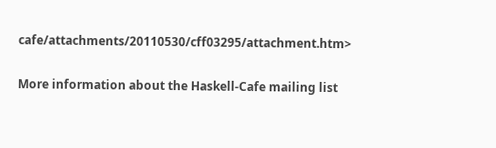cafe/attachments/20110530/cff03295/attachment.htm>

More information about the Haskell-Cafe mailing list